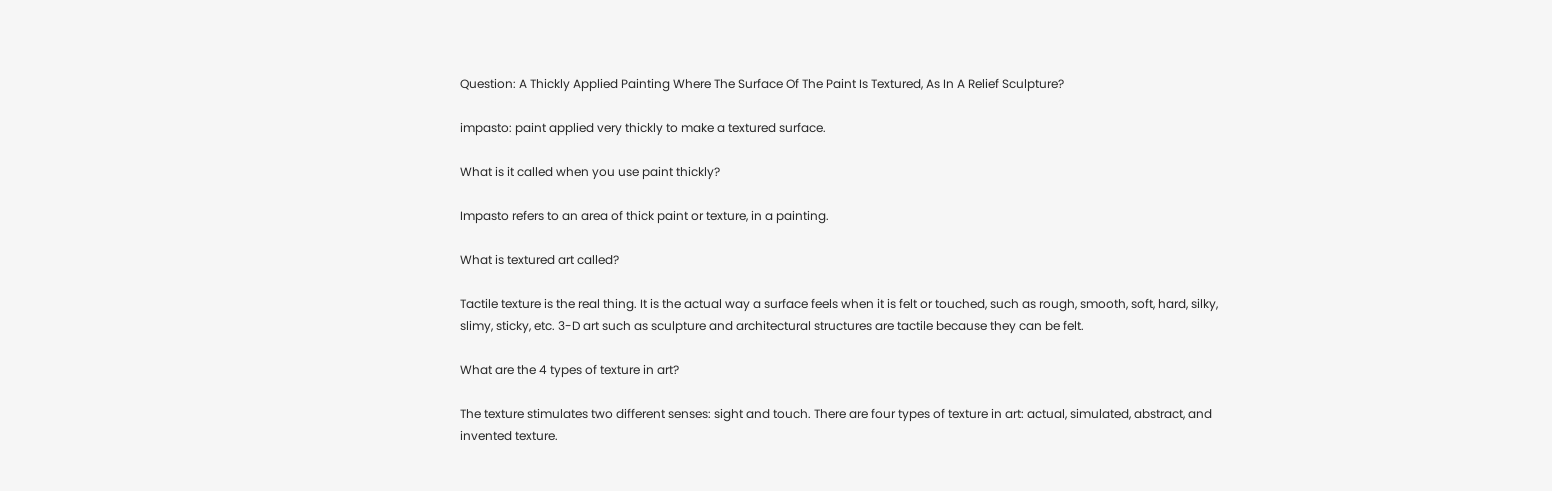Question: A Thickly Applied Painting Where The Surface Of The Paint Is Textured, As In A Relief Sculpture?

impasto: paint applied very thickly to make a textured surface.

What is it called when you use paint thickly?

Impasto refers to an area of thick paint or texture, in a painting.

What is textured art called?

Tactile texture is the real thing. It is the actual way a surface feels when it is felt or touched, such as rough, smooth, soft, hard, silky, slimy, sticky, etc. 3-D art such as sculpture and architectural structures are tactile because they can be felt.

What are the 4 types of texture in art?

The texture stimulates two different senses: sight and touch. There are four types of texture in art: actual, simulated, abstract, and invented texture.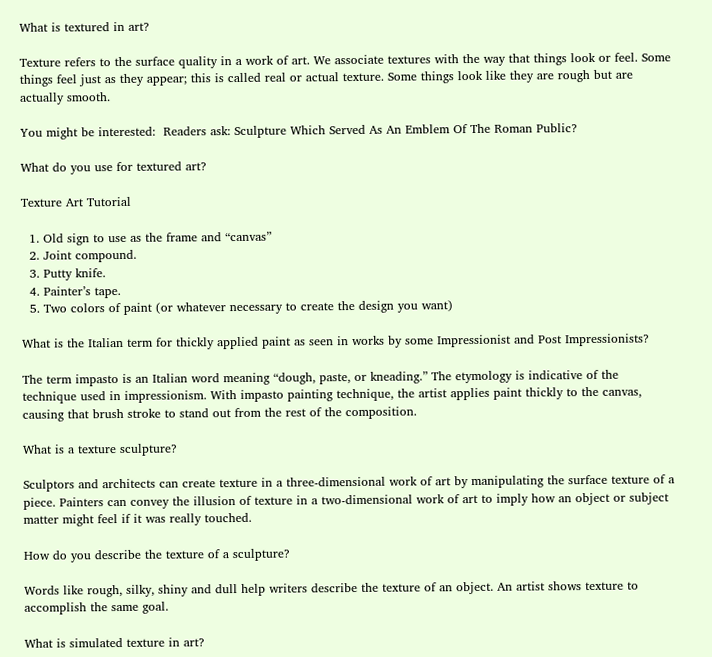What is textured in art?

Texture refers to the surface quality in a work of art. We associate textures with the way that things look or feel. Some things feel just as they appear; this is called real or actual texture. Some things look like they are rough but are actually smooth.

You might be interested:  Readers ask: Sculpture Which Served As An Emblem Of The Roman Public?

What do you use for textured art?

Texture Art Tutorial

  1. Old sign to use as the frame and “canvas”
  2. Joint compound.
  3. Putty knife.
  4. Painter’s tape.
  5. Two colors of paint (or whatever necessary to create the design you want)

What is the Italian term for thickly applied paint as seen in works by some Impressionist and Post Impressionists?

The term impasto is an Italian word meaning “dough, paste, or kneading.” The etymology is indicative of the technique used in impressionism. With impasto painting technique, the artist applies paint thickly to the canvas, causing that brush stroke to stand out from the rest of the composition.

What is a texture sculpture?

Sculptors and architects can create texture in a three-dimensional work of art by manipulating the surface texture of a piece. Painters can convey the illusion of texture in a two-dimensional work of art to imply how an object or subject matter might feel if it was really touched.

How do you describe the texture of a sculpture?

Words like rough, silky, shiny and dull help writers describe the texture of an object. An artist shows texture to accomplish the same goal.

What is simulated texture in art?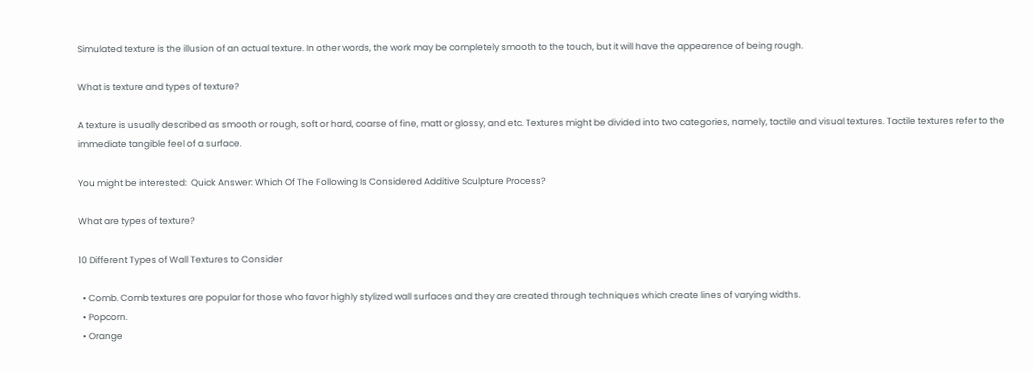Simulated texture is the illusion of an actual texture. In other words, the work may be completely smooth to the touch, but it will have the appearence of being rough.

What is texture and types of texture?

A texture is usually described as smooth or rough, soft or hard, coarse of fine, matt or glossy, and etc. Textures might be divided into two categories, namely, tactile and visual textures. Tactile textures refer to the immediate tangible feel of a surface.

You might be interested:  Quick Answer: Which Of The Following Is Considered Additive Sculpture Process?

What are types of texture?

10 Different Types of Wall Textures to Consider

  • Comb. Comb textures are popular for those who favor highly stylized wall surfaces and they are created through techniques which create lines of varying widths.
  • Popcorn.
  • Orange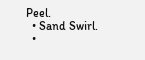Peel.
  • Sand Swirl.
  •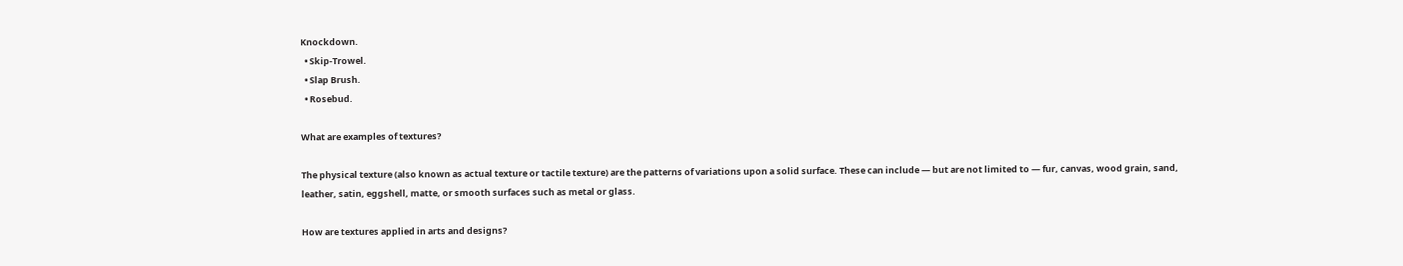Knockdown.
  • Skip-Trowel.
  • Slap Brush.
  • Rosebud.

What are examples of textures?

The physical texture (also known as actual texture or tactile texture) are the patterns of variations upon a solid surface. These can include — but are not limited to — fur, canvas, wood grain, sand, leather, satin, eggshell, matte, or smooth surfaces such as metal or glass.

How are textures applied in arts and designs?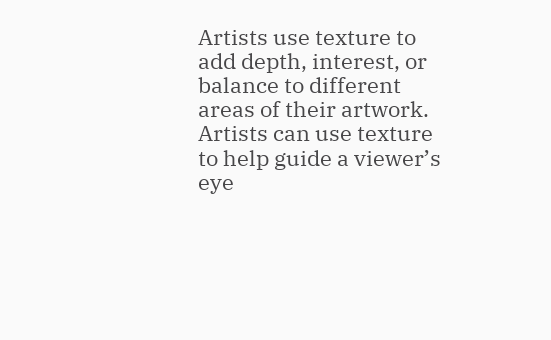Artists use texture to add depth, interest, or balance to different areas of their artwork. Artists can use texture to help guide a viewer’s eye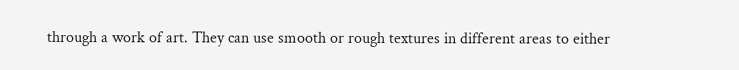through a work of art. They can use smooth or rough textures in different areas to either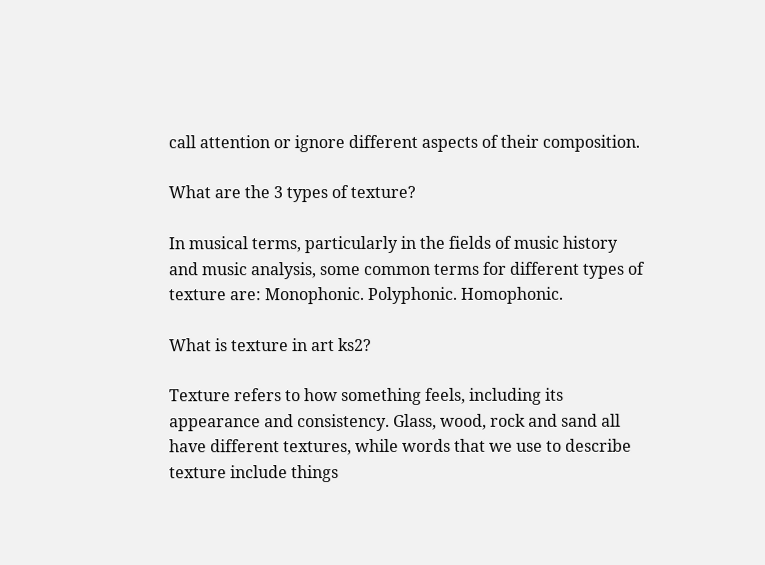call attention or ignore different aspects of their composition.

What are the 3 types of texture?

In musical terms, particularly in the fields of music history and music analysis, some common terms for different types of texture are: Monophonic. Polyphonic. Homophonic.

What is texture in art ks2?

Texture refers to how something feels, including its appearance and consistency. Glass, wood, rock and sand all have different textures, while words that we use to describe texture include things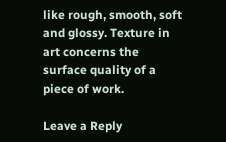like rough, smooth, soft and glossy. Texture in art concerns the surface quality of a piece of work.

Leave a Reply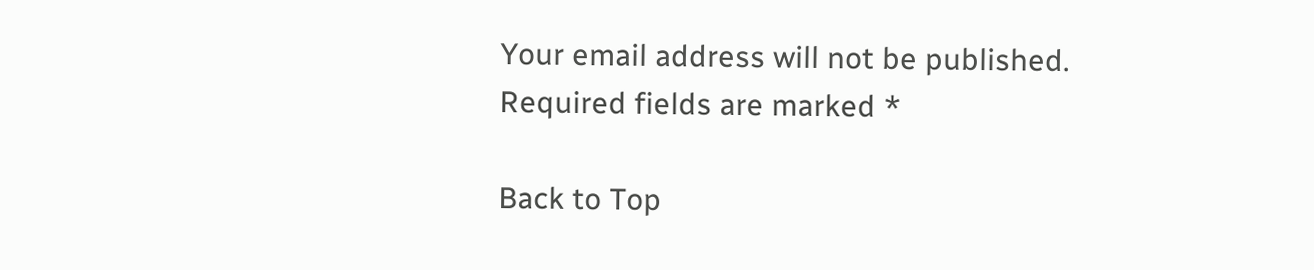Your email address will not be published. Required fields are marked *

Back to Top